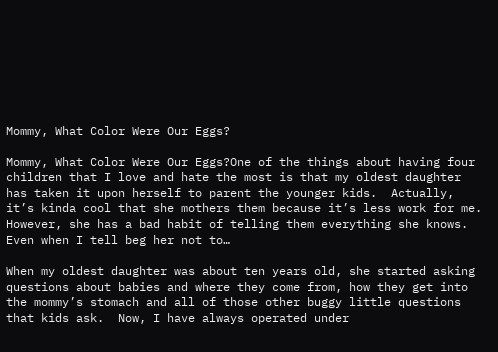Mommy, What Color Were Our Eggs?

Mommy, What Color Were Our Eggs?One of the things about having four children that I love and hate the most is that my oldest daughter has taken it upon herself to parent the younger kids.  Actually, it’s kinda cool that she mothers them because it’s less work for me. However, she has a bad habit of telling them everything she knows.  Even when I tell beg her not to…

When my oldest daughter was about ten years old, she started asking questions about babies and where they come from, how they get into the mommy’s stomach and all of those other buggy little questions that kids ask.  Now, I have always operated under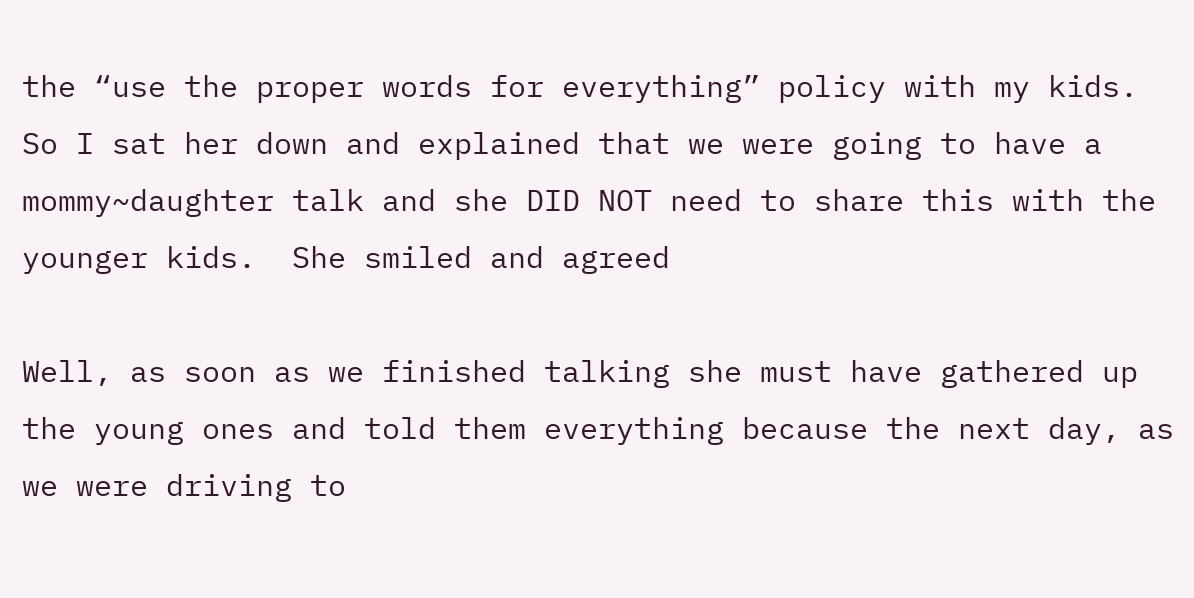the “use the proper words for everything” policy with my kids. So I sat her down and explained that we were going to have a mommy~daughter talk and she DID NOT need to share this with the younger kids.  She smiled and agreed

Well, as soon as we finished talking she must have gathered up the young ones and told them everything because the next day, as we were driving to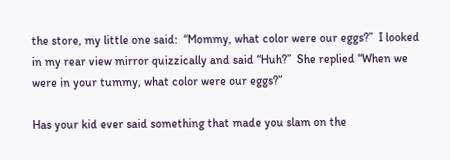the store, my little one said:  “Mommy, what color were our eggs?”  I looked in my rear view mirror quizzically and said “Huh?”  She replied “When we were in your tummy, what color were our eggs?”

Has your kid ever said something that made you slam on the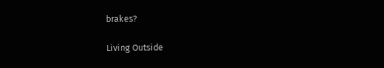brakes?

Living Outside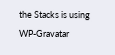the Stacks is using WP-Gravatar